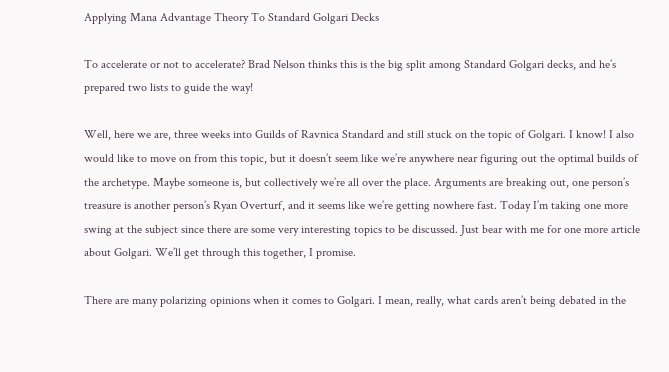Applying Mana Advantage Theory To Standard Golgari Decks

To accelerate or not to accelerate? Brad Nelson thinks this is the big split among Standard Golgari decks, and he’s prepared two lists to guide the way!

Well, here we are, three weeks into Guilds of Ravnica Standard and still stuck on the topic of Golgari. I know! I also would like to move on from this topic, but it doesn’t seem like we’re anywhere near figuring out the optimal builds of the archetype. Maybe someone is, but collectively we’re all over the place. Arguments are breaking out, one person’s treasure is another person’s Ryan Overturf, and it seems like we’re getting nowhere fast. Today I’m taking one more swing at the subject since there are some very interesting topics to be discussed. Just bear with me for one more article about Golgari. We’ll get through this together, I promise.

There are many polarizing opinions when it comes to Golgari. I mean, really, what cards aren’t being debated in the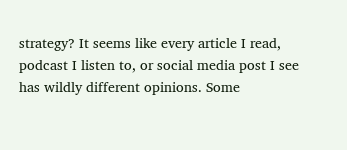strategy? It seems like every article I read, podcast I listen to, or social media post I see has wildly different opinions. Some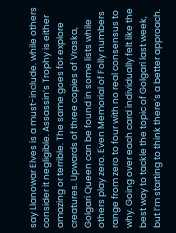say Llanowar Elves is a must-include. while others consider it negligible. Assassin’s Trophy is either amazing or terrible. The same goes for explore creatures. Upwards of three copies of Vraska, Golgari Queen can be found in some lists while others play zero. Even Memorial of Folly numbers range from zero to four with no real consensus to why. Going over each card individually felt like the best way to tackle the topic of Golgari last week, but I’m starting to think there’s a better approach.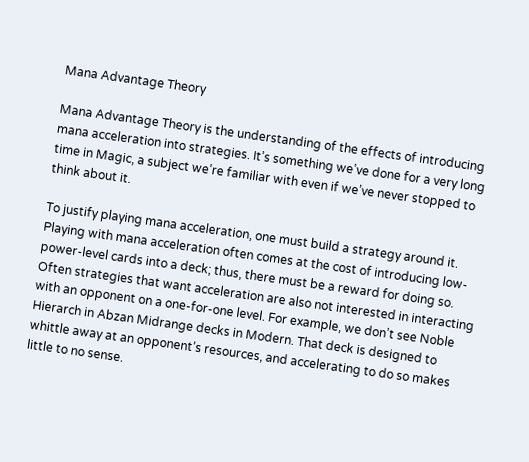Mana Advantage Theory

Mana Advantage Theory is the understanding of the effects of introducing mana acceleration into strategies. It’s something we’ve done for a very long time in Magic, a subject we’re familiar with even if we’ve never stopped to think about it.

To justify playing mana acceleration, one must build a strategy around it. Playing with mana acceleration often comes at the cost of introducing low-power-level cards into a deck; thus, there must be a reward for doing so. Often strategies that want acceleration are also not interested in interacting with an opponent on a one-for-one level. For example, we don’t see Noble Hierarch in Abzan Midrange decks in Modern. That deck is designed to whittle away at an opponent’s resources, and accelerating to do so makes little to no sense.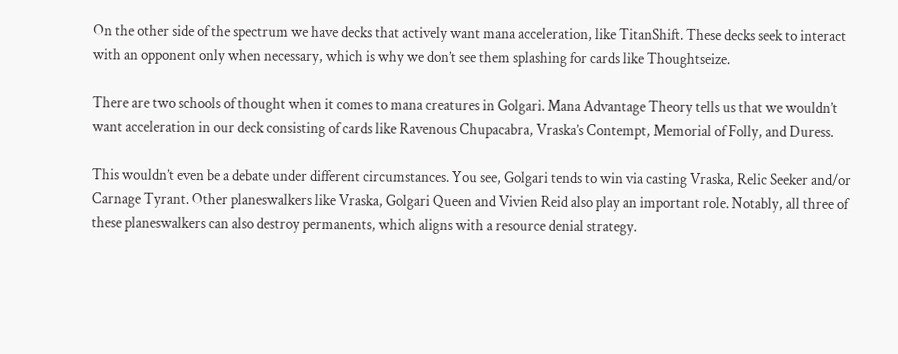On the other side of the spectrum we have decks that actively want mana acceleration, like TitanShift. These decks seek to interact with an opponent only when necessary, which is why we don’t see them splashing for cards like Thoughtseize.

There are two schools of thought when it comes to mana creatures in Golgari. Mana Advantage Theory tells us that we wouldn’t want acceleration in our deck consisting of cards like Ravenous Chupacabra, Vraska’s Contempt, Memorial of Folly, and Duress.

This wouldn’t even be a debate under different circumstances. You see, Golgari tends to win via casting Vraska, Relic Seeker and/or Carnage Tyrant. Other planeswalkers like Vraska, Golgari Queen and Vivien Reid also play an important role. Notably, all three of these planeswalkers can also destroy permanents, which aligns with a resource denial strategy.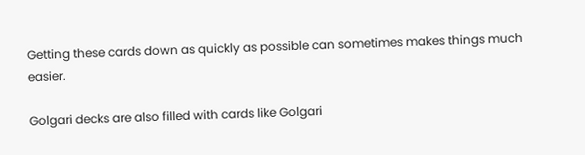Getting these cards down as quickly as possible can sometimes makes things much easier.

Golgari decks are also filled with cards like Golgari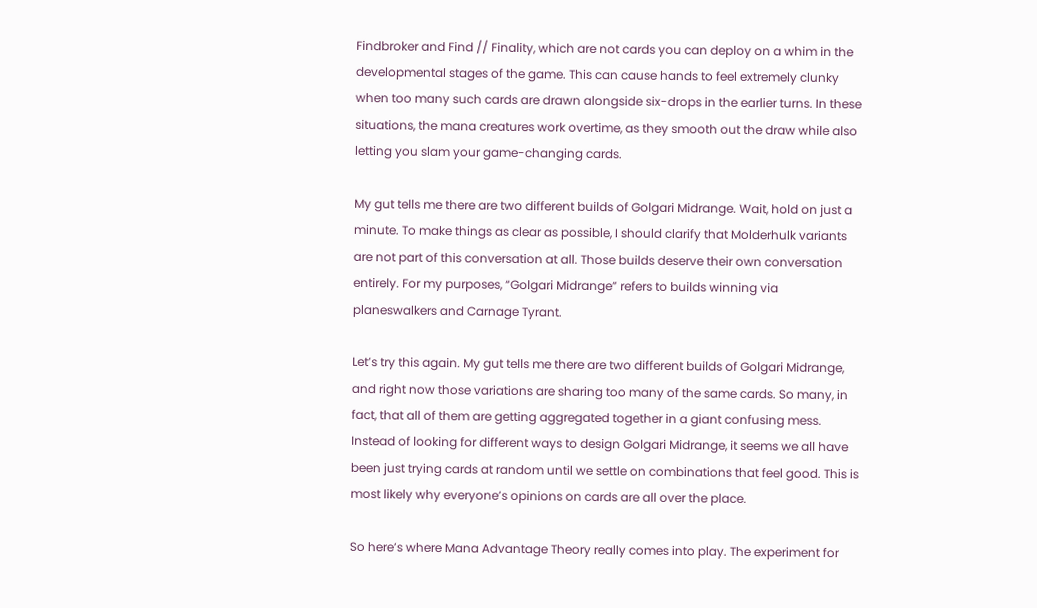Findbroker and Find // Finality, which are not cards you can deploy on a whim in the developmental stages of the game. This can cause hands to feel extremely clunky when too many such cards are drawn alongside six-drops in the earlier turns. In these situations, the mana creatures work overtime, as they smooth out the draw while also letting you slam your game-changing cards.

My gut tells me there are two different builds of Golgari Midrange. Wait, hold on just a minute. To make things as clear as possible, I should clarify that Molderhulk variants are not part of this conversation at all. Those builds deserve their own conversation entirely. For my purposes, “Golgari Midrange” refers to builds winning via planeswalkers and Carnage Tyrant.

Let’s try this again. My gut tells me there are two different builds of Golgari Midrange, and right now those variations are sharing too many of the same cards. So many, in fact, that all of them are getting aggregated together in a giant confusing mess. Instead of looking for different ways to design Golgari Midrange, it seems we all have been just trying cards at random until we settle on combinations that feel good. This is most likely why everyone’s opinions on cards are all over the place.

So here’s where Mana Advantage Theory really comes into play. The experiment for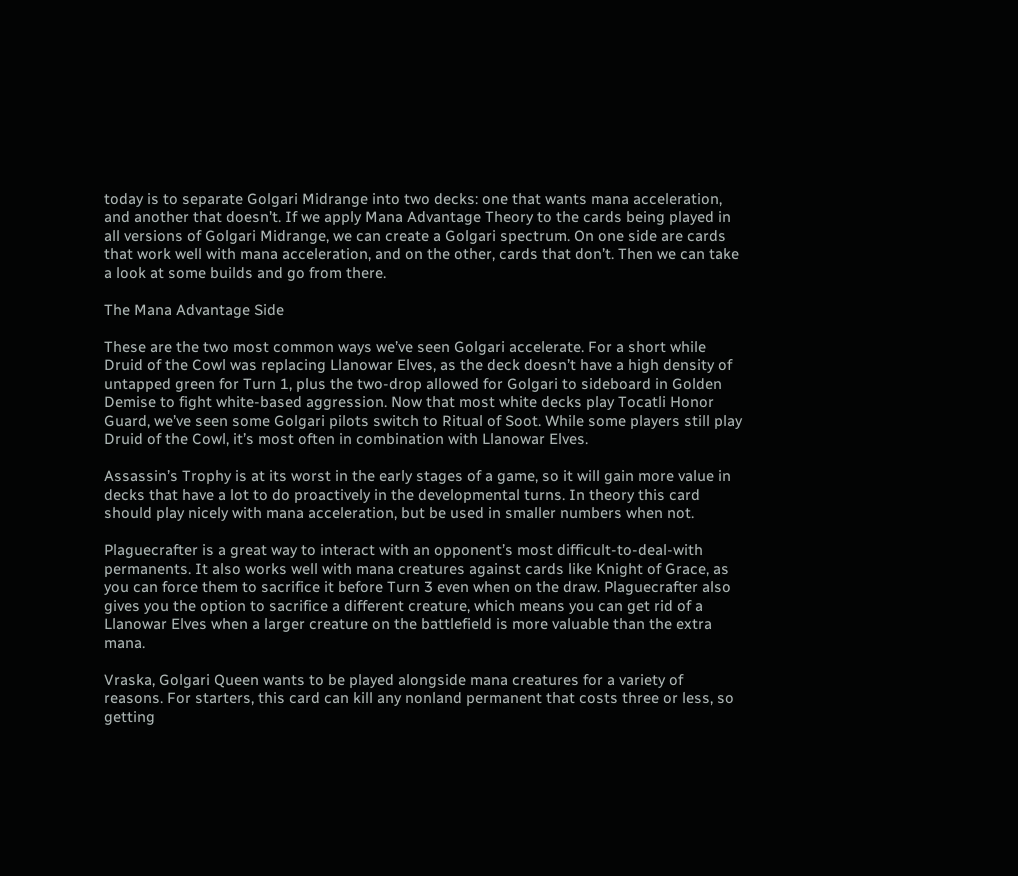today is to separate Golgari Midrange into two decks: one that wants mana acceleration, and another that doesn’t. If we apply Mana Advantage Theory to the cards being played in all versions of Golgari Midrange, we can create a Golgari spectrum. On one side are cards that work well with mana acceleration, and on the other, cards that don’t. Then we can take a look at some builds and go from there.

The Mana Advantage Side

These are the two most common ways we’ve seen Golgari accelerate. For a short while Druid of the Cowl was replacing Llanowar Elves, as the deck doesn’t have a high density of untapped green for Turn 1, plus the two-drop allowed for Golgari to sideboard in Golden Demise to fight white-based aggression. Now that most white decks play Tocatli Honor Guard, we’ve seen some Golgari pilots switch to Ritual of Soot. While some players still play Druid of the Cowl, it’s most often in combination with Llanowar Elves.

Assassin’s Trophy is at its worst in the early stages of a game, so it will gain more value in decks that have a lot to do proactively in the developmental turns. In theory this card should play nicely with mana acceleration, but be used in smaller numbers when not.

Plaguecrafter is a great way to interact with an opponent’s most difficult-to-deal-with permanents. It also works well with mana creatures against cards like Knight of Grace, as you can force them to sacrifice it before Turn 3 even when on the draw. Plaguecrafter also gives you the option to sacrifice a different creature, which means you can get rid of a Llanowar Elves when a larger creature on the battlefield is more valuable than the extra mana.

Vraska, Golgari Queen wants to be played alongside mana creatures for a variety of reasons. For starters, this card can kill any nonland permanent that costs three or less, so getting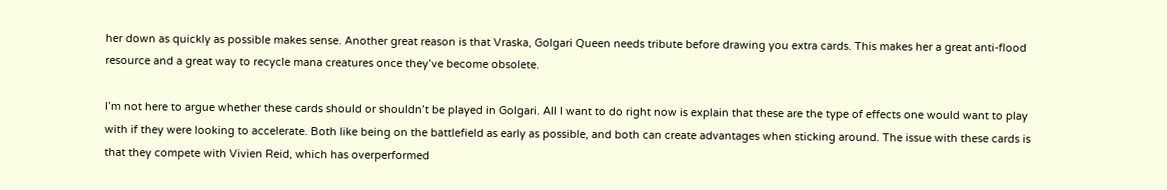her down as quickly as possible makes sense. Another great reason is that Vraska, Golgari Queen needs tribute before drawing you extra cards. This makes her a great anti-flood resource and a great way to recycle mana creatures once they’ve become obsolete.

I’m not here to argue whether these cards should or shouldn’t be played in Golgari. All I want to do right now is explain that these are the type of effects one would want to play with if they were looking to accelerate. Both like being on the battlefield as early as possible, and both can create advantages when sticking around. The issue with these cards is that they compete with Vivien Reid, which has overperformed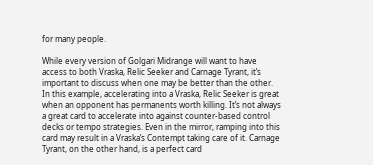for many people.

While every version of Golgari Midrange will want to have access to both Vraska, Relic Seeker and Carnage Tyrant, it’s important to discuss when one may be better than the other. In this example, accelerating into a Vraska, Relic Seeker is great when an opponent has permanents worth killing. It’s not always a great card to accelerate into against counter-based control decks or tempo strategies. Even in the mirror, ramping into this card may result in a Vraska’s Contempt taking care of it. Carnage Tyrant, on the other hand, is a perfect card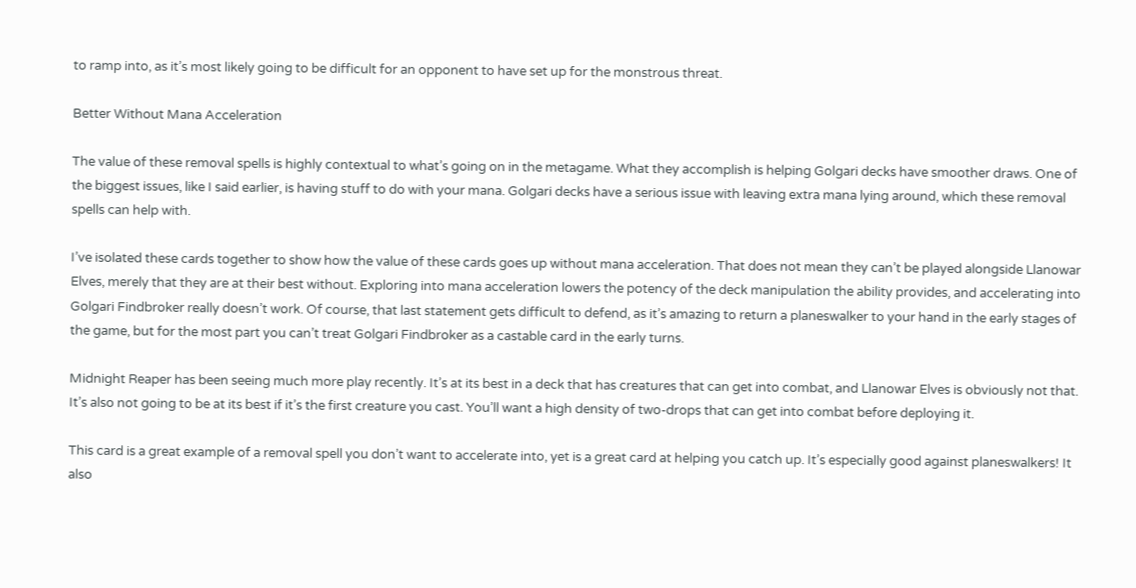to ramp into, as it’s most likely going to be difficult for an opponent to have set up for the monstrous threat.

Better Without Mana Acceleration

The value of these removal spells is highly contextual to what’s going on in the metagame. What they accomplish is helping Golgari decks have smoother draws. One of the biggest issues, like I said earlier, is having stuff to do with your mana. Golgari decks have a serious issue with leaving extra mana lying around, which these removal spells can help with.

I’ve isolated these cards together to show how the value of these cards goes up without mana acceleration. That does not mean they can’t be played alongside Llanowar Elves, merely that they are at their best without. Exploring into mana acceleration lowers the potency of the deck manipulation the ability provides, and accelerating into Golgari Findbroker really doesn’t work. Of course, that last statement gets difficult to defend, as it’s amazing to return a planeswalker to your hand in the early stages of the game, but for the most part you can’t treat Golgari Findbroker as a castable card in the early turns.

Midnight Reaper has been seeing much more play recently. It’s at its best in a deck that has creatures that can get into combat, and Llanowar Elves is obviously not that. It’s also not going to be at its best if it’s the first creature you cast. You’ll want a high density of two-drops that can get into combat before deploying it.

This card is a great example of a removal spell you don’t want to accelerate into, yet is a great card at helping you catch up. It’s especially good against planeswalkers! It also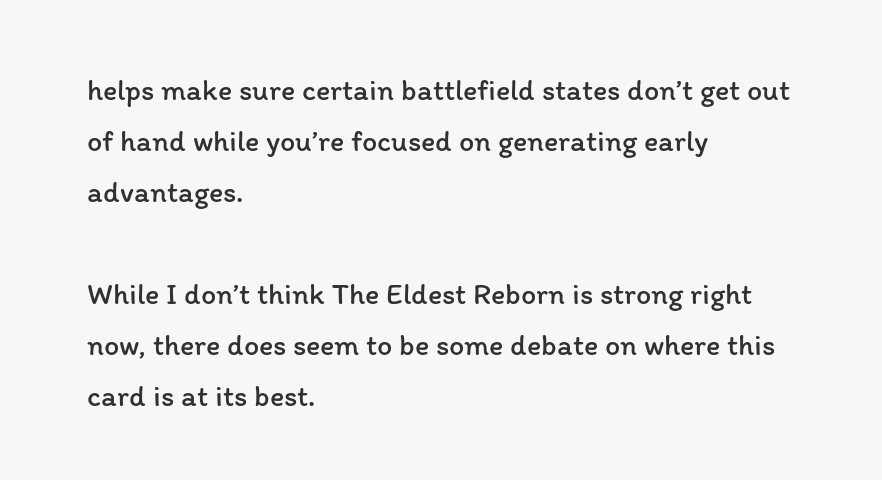helps make sure certain battlefield states don’t get out of hand while you’re focused on generating early advantages.

While I don’t think The Eldest Reborn is strong right now, there does seem to be some debate on where this card is at its best.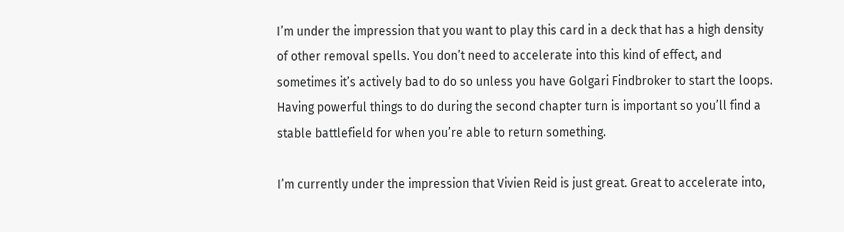I’m under the impression that you want to play this card in a deck that has a high density of other removal spells. You don’t need to accelerate into this kind of effect, and sometimes it’s actively bad to do so unless you have Golgari Findbroker to start the loops. Having powerful things to do during the second chapter turn is important so you’ll find a stable battlefield for when you’re able to return something.

I’m currently under the impression that Vivien Reid is just great. Great to accelerate into,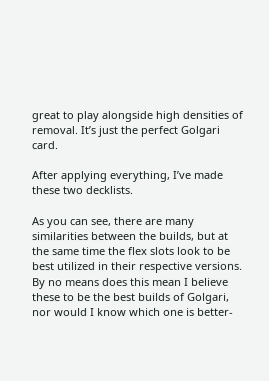great to play alongside high densities of removal. It’s just the perfect Golgari card.

After applying everything, I’ve made these two decklists.

As you can see, there are many similarities between the builds, but at the same time the flex slots look to be best utilized in their respective versions. By no means does this mean I believe these to be the best builds of Golgari, nor would I know which one is better-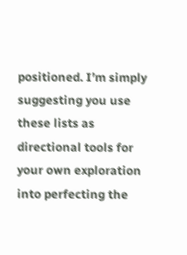positioned. I’m simply suggesting you use these lists as directional tools for your own exploration into perfecting the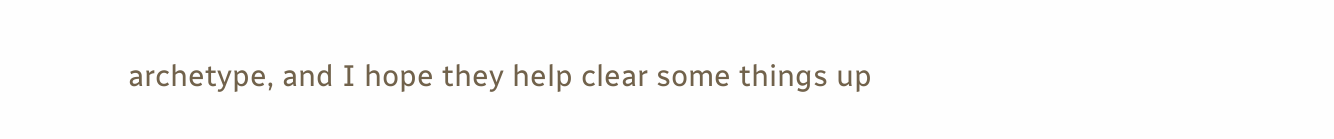archetype, and I hope they help clear some things up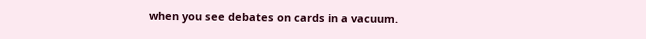when you see debates on cards in a vacuum.